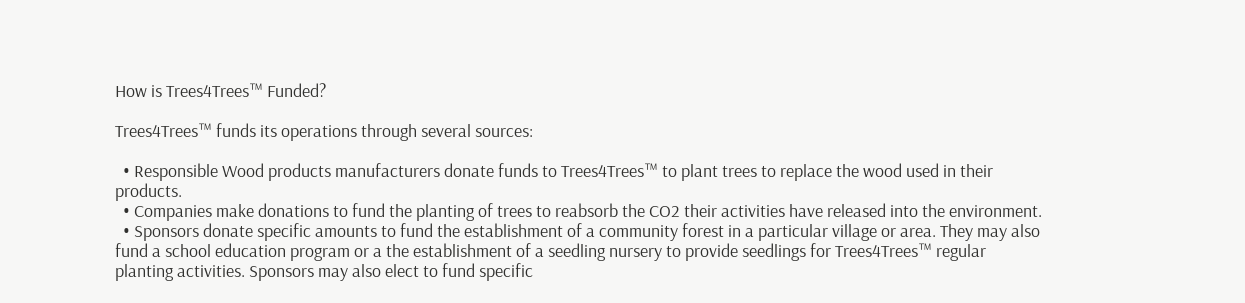How is Trees4Trees™ Funded?

Trees4Trees™ funds its operations through several sources:

  • Responsible Wood products manufacturers donate funds to Trees4Trees™ to plant trees to replace the wood used in their products.
  • Companies make donations to fund the planting of trees to reabsorb the CO2 their activities have released into the environment.
  • Sponsors donate specific amounts to fund the establishment of a community forest in a particular village or area. They may also fund a school education program or a the establishment of a seedling nursery to provide seedlings for Trees4Trees™ regular planting activities. Sponsors may also elect to fund specific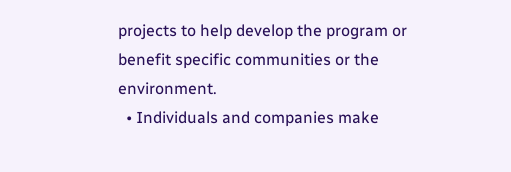projects to help develop the program or benefit specific communities or the environment.
  • Individuals and companies make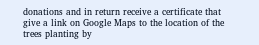donations and in return receive a certificate that give a link on Google Maps to the location of the trees planting by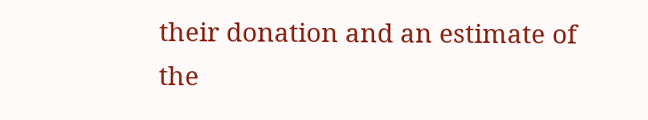their donation and an estimate of the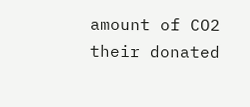amount of CO2 their donated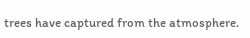trees have captured from the atmosphere.